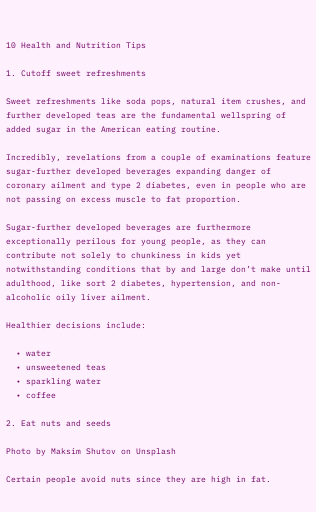10 Health and Nutrition Tips

1. Cutoff sweet refreshments

Sweet refreshments like soda pops, natural item crushes, and further developed teas are the fundamental wellspring of added sugar in the American eating routine.

Incredibly, revelations from a couple of examinations feature sugar-further developed beverages expanding danger of coronary ailment and type 2 diabetes, even in people who are not passing on excess muscle to fat proportion.

Sugar-further developed beverages are furthermore exceptionally perilous for young people, as they can contribute not solely to chunkiness in kids yet notwithstanding conditions that by and large don’t make until adulthood, like sort 2 diabetes, hypertension, and non-alcoholic oily liver ailment.

Healthier decisions include:

  • water
  • unsweetened teas
  • sparkling water
  • coffee

2. Eat nuts and seeds

Photo by Maksim Shutov on Unsplash

Certain people avoid nuts since they are high in fat.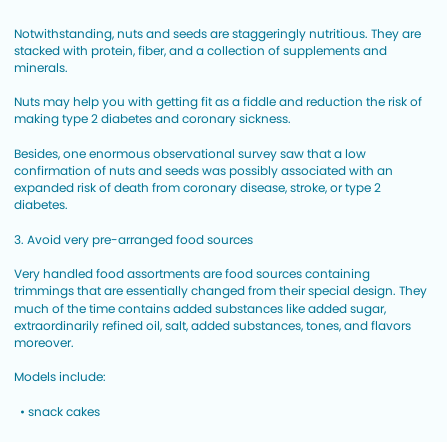Notwithstanding, nuts and seeds are staggeringly nutritious. They are stacked with protein, fiber, and a collection of supplements and minerals.

Nuts may help you with getting fit as a fiddle and reduction the risk of making type 2 diabetes and coronary sickness.

Besides, one enormous observational survey saw that a low confirmation of nuts and seeds was possibly associated with an expanded risk of death from coronary disease, stroke, or type 2 diabetes.

3. Avoid very pre-arranged food sources

Very handled food assortments are food sources containing trimmings that are essentially changed from their special design. They much of the time contains added substances like added sugar, extraordinarily refined oil, salt, added substances, tones, and flavors moreover.

Models include:

  • snack cakes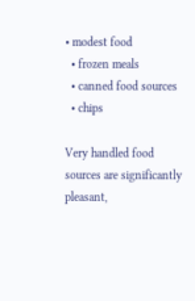• modest food
  • frozen meals
  • canned food sources
  • chips

Very handled food sources are significantly pleasant,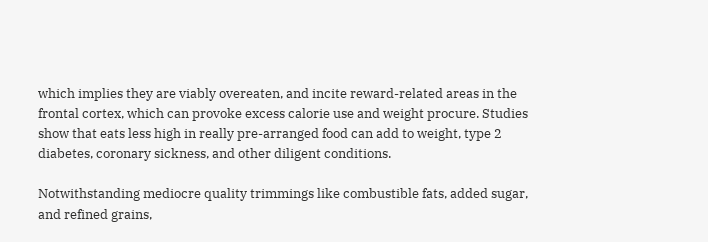which implies they are viably overeaten, and incite reward-related areas in the frontal cortex, which can provoke excess calorie use and weight procure. Studies show that eats less high in really pre-arranged food can add to weight, type 2 diabetes, coronary sickness, and other diligent conditions.

Notwithstanding mediocre quality trimmings like combustible fats, added sugar, and refined grains,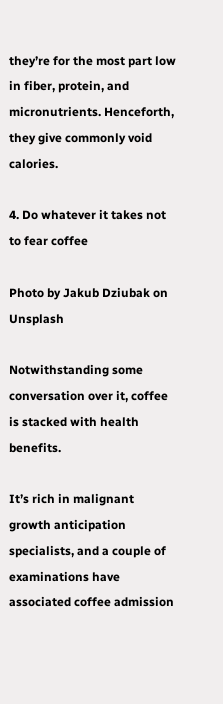they’re for the most part low in fiber, protein, and micronutrients. Henceforth, they give commonly void calories.

4. Do whatever it takes not to fear coffee

Photo by Jakub Dziubak on Unsplash

Notwithstanding some conversation over it, coffee is stacked with health benefits.

It’s rich in malignant growth anticipation specialists, and a couple of examinations have associated coffee admission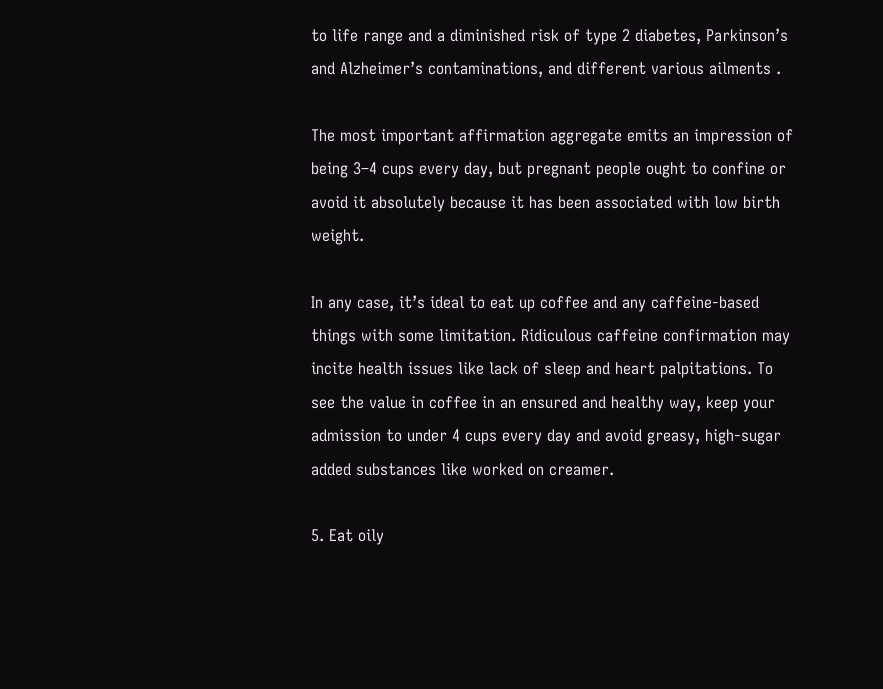to life range and a diminished risk of type 2 diabetes, Parkinson’s and Alzheimer’s contaminations, and different various ailments .

The most important affirmation aggregate emits an impression of being 3–4 cups every day, but pregnant people ought to confine or avoid it absolutely because it has been associated with low birth weight.

In any case, it’s ideal to eat up coffee and any caffeine-based things with some limitation. Ridiculous caffeine confirmation may incite health issues like lack of sleep and heart palpitations. To see the value in coffee in an ensured and healthy way, keep your admission to under 4 cups every day and avoid greasy, high-sugar added substances like worked on creamer.

5. Eat oily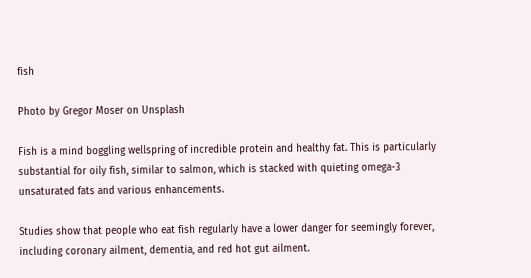fish

Photo by Gregor Moser on Unsplash

Fish is a mind boggling wellspring of incredible protein and healthy fat. This is particularly substantial for oily fish, similar to salmon, which is stacked with quieting omega-3 unsaturated fats and various enhancements.

Studies show that people who eat fish regularly have a lower danger for seemingly forever, including coronary ailment, dementia, and red hot gut ailment.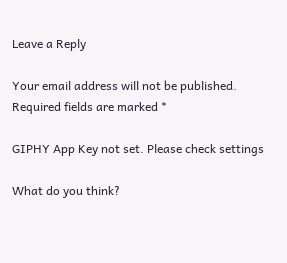Leave a Reply

Your email address will not be published. Required fields are marked *

GIPHY App Key not set. Please check settings

What do you think?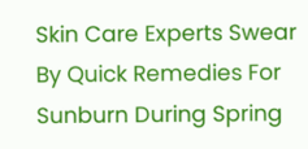Skin Care Experts Swear By Quick Remedies For Sunburn During Spring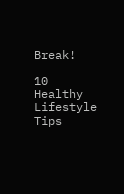Break!

10 Healthy Lifestyle Tips